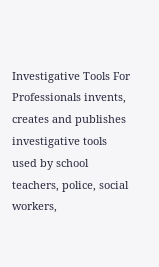Investigative Tools For Professionals invents, creates and publishes investigative tools used by school teachers, police, social workers,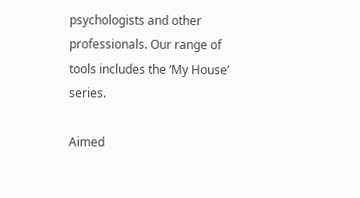psychologists and other professionals. Our range of tools includes the ‘My House’ series.

Aimed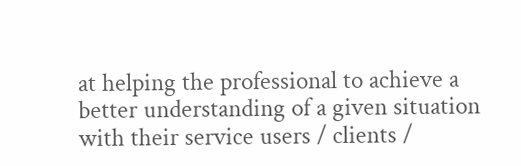at helping the professional to achieve a better understanding of a given situation with their service users / clients /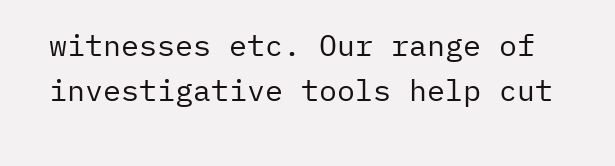witnesses etc. Our range of investigative tools help cut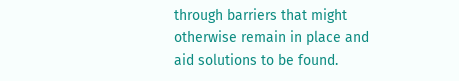through barriers that might otherwise remain in place and aid solutions to be found.